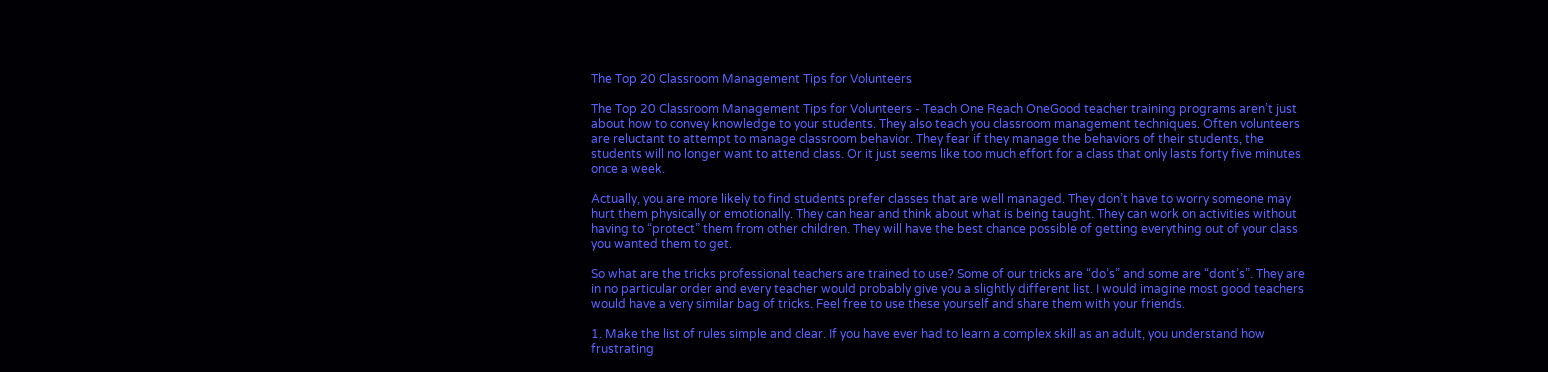The Top 20 Classroom Management Tips for Volunteers

The Top 20 Classroom Management Tips for Volunteers - Teach One Reach OneGood teacher training programs aren’t just about how to convey knowledge to your students. They also teach you classroom management techniques. Often volunteers are reluctant to attempt to manage classroom behavior. They fear if they manage the behaviors of their students, the students will no longer want to attend class. Or it just seems like too much effort for a class that only lasts forty five minutes once a week.

Actually, you are more likely to find students prefer classes that are well managed. They don’t have to worry someone may hurt them physically or emotionally. They can hear and think about what is being taught. They can work on activities without having to “protect” them from other children. They will have the best chance possible of getting everything out of your class you wanted them to get.

So what are the tricks professional teachers are trained to use? Some of our tricks are “do’s” and some are “dont’s”. They are in no particular order and every teacher would probably give you a slightly different list. I would imagine most good teachers would have a very similar bag of tricks. Feel free to use these yourself and share them with your friends.

1. Make the list of rules simple and clear. If you have ever had to learn a complex skill as an adult, you understand how frustrating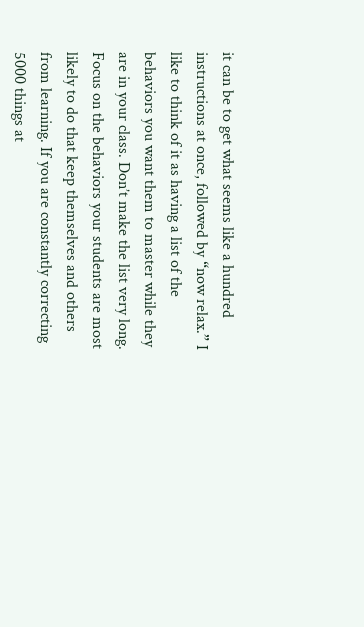it can be to get what seems like a hundred instructions at once, followed by “now relax.” I like to think of it as having a list of the behaviors you want them to master while they are in your class. Don’t make the list very long. Focus on the behaviors your students are most likely to do that keep themselves and others from learning. If you are constantly correcting 5000 things at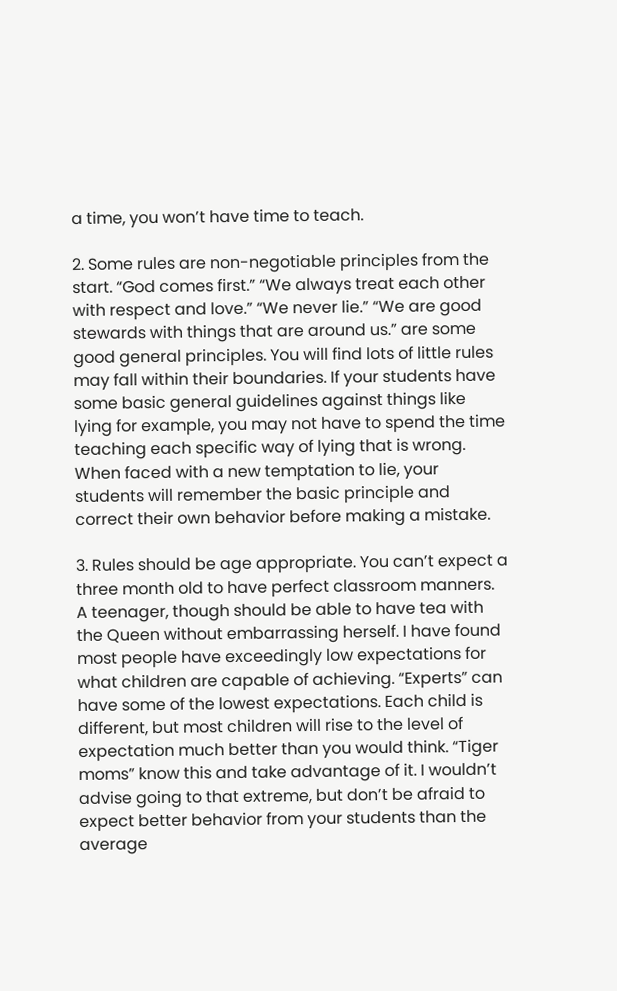a time, you won’t have time to teach.

2. Some rules are non-negotiable principles from the start. “God comes first.” “We always treat each other with respect and love.” “We never lie.” “We are good stewards with things that are around us.” are some good general principles. You will find lots of little rules may fall within their boundaries. If your students have some basic general guidelines against things like lying for example, you may not have to spend the time teaching each specific way of lying that is wrong. When faced with a new temptation to lie, your students will remember the basic principle and correct their own behavior before making a mistake.

3. Rules should be age appropriate. You can’t expect a three month old to have perfect classroom manners. A teenager, though should be able to have tea with the Queen without embarrassing herself. I have found most people have exceedingly low expectations for what children are capable of achieving. “Experts” can have some of the lowest expectations. Each child is different, but most children will rise to the level of expectation much better than you would think. “Tiger moms” know this and take advantage of it. I wouldn’t advise going to that extreme, but don’t be afraid to expect better behavior from your students than the average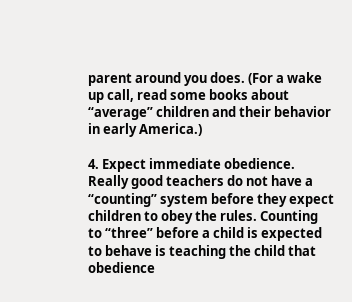parent around you does. (For a wake up call, read some books about “average” children and their behavior in early America.)

4. Expect immediate obedience. Really good teachers do not have a “counting” system before they expect children to obey the rules. Counting to “three” before a child is expected to behave is teaching the child that obedience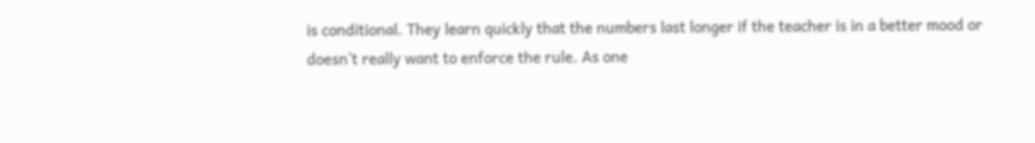is conditional. They learn quickly that the numbers last longer if the teacher is in a better mood or doesn’t really want to enforce the rule. As one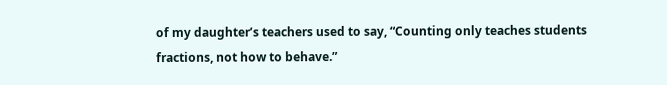of my daughter’s teachers used to say, “Counting only teaches students fractions, not how to behave.”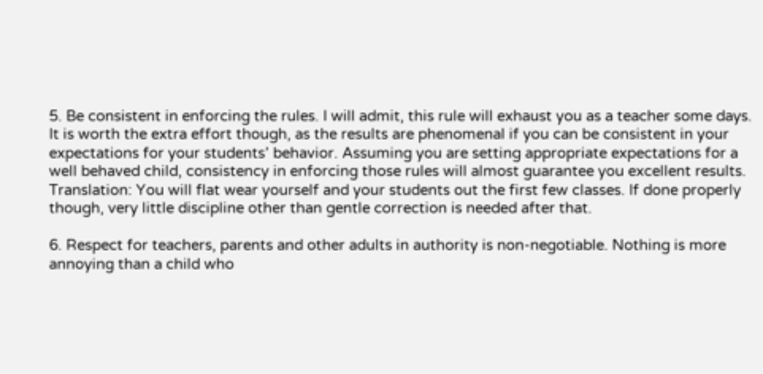5. Be consistent in enforcing the rules. I will admit, this rule will exhaust you as a teacher some days. It is worth the extra effort though, as the results are phenomenal if you can be consistent in your expectations for your students’ behavior. Assuming you are setting appropriate expectations for a well behaved child, consistency in enforcing those rules will almost guarantee you excellent results. Translation: You will flat wear yourself and your students out the first few classes. If done properly though, very little discipline other than gentle correction is needed after that.

6. Respect for teachers, parents and other adults in authority is non-negotiable. Nothing is more annoying than a child who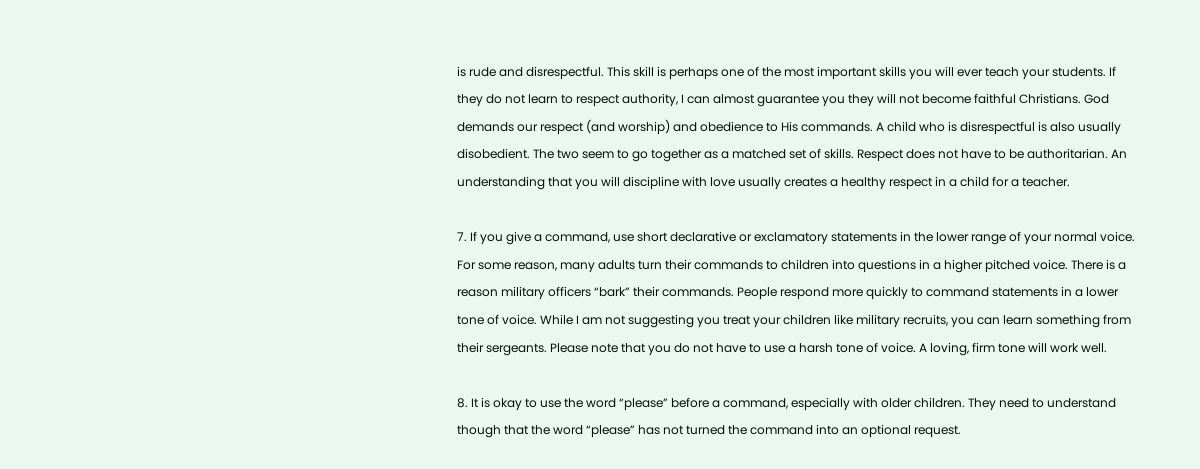is rude and disrespectful. This skill is perhaps one of the most important skills you will ever teach your students. If they do not learn to respect authority, I can almost guarantee you they will not become faithful Christians. God demands our respect (and worship) and obedience to His commands. A child who is disrespectful is also usually disobedient. The two seem to go together as a matched set of skills. Respect does not have to be authoritarian. An understanding that you will discipline with love usually creates a healthy respect in a child for a teacher.

7. If you give a command, use short declarative or exclamatory statements in the lower range of your normal voice. For some reason, many adults turn their commands to children into questions in a higher pitched voice. There is a reason military officers “bark” their commands. People respond more quickly to command statements in a lower tone of voice. While I am not suggesting you treat your children like military recruits, you can learn something from their sergeants. Please note that you do not have to use a harsh tone of voice. A loving, firm tone will work well.

8. It is okay to use the word “please” before a command, especially with older children. They need to understand though that the word “please” has not turned the command into an optional request.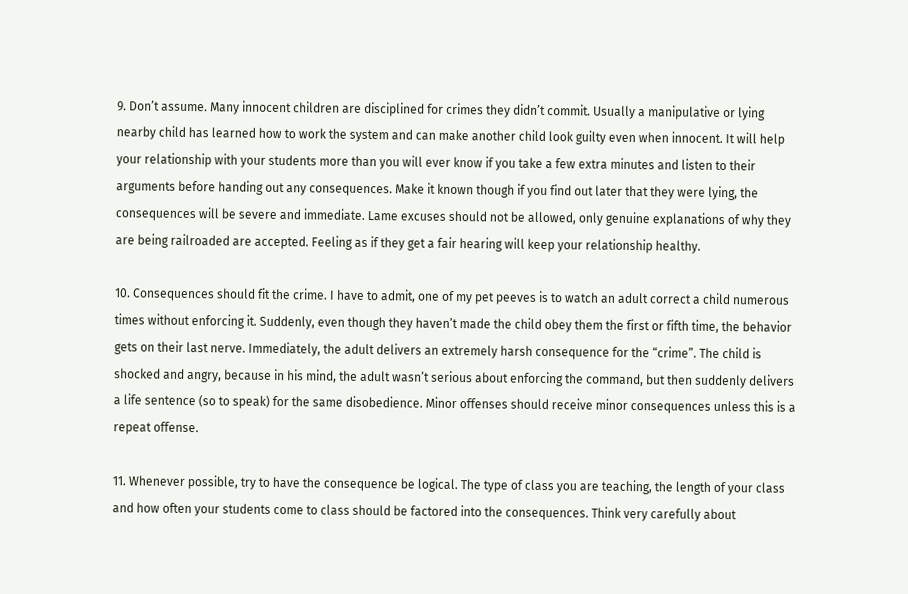9. Don’t assume. Many innocent children are disciplined for crimes they didn’t commit. Usually a manipulative or lying nearby child has learned how to work the system and can make another child look guilty even when innocent. It will help your relationship with your students more than you will ever know if you take a few extra minutes and listen to their arguments before handing out any consequences. Make it known though if you find out later that they were lying, the consequences will be severe and immediate. Lame excuses should not be allowed, only genuine explanations of why they are being railroaded are accepted. Feeling as if they get a fair hearing will keep your relationship healthy.

10. Consequences should fit the crime. I have to admit, one of my pet peeves is to watch an adult correct a child numerous times without enforcing it. Suddenly, even though they haven’t made the child obey them the first or fifth time, the behavior gets on their last nerve. Immediately, the adult delivers an extremely harsh consequence for the “crime”. The child is shocked and angry, because in his mind, the adult wasn’t serious about enforcing the command, but then suddenly delivers a life sentence (so to speak) for the same disobedience. Minor offenses should receive minor consequences unless this is a repeat offense.

11. Whenever possible, try to have the consequence be logical. The type of class you are teaching, the length of your class and how often your students come to class should be factored into the consequences. Think very carefully about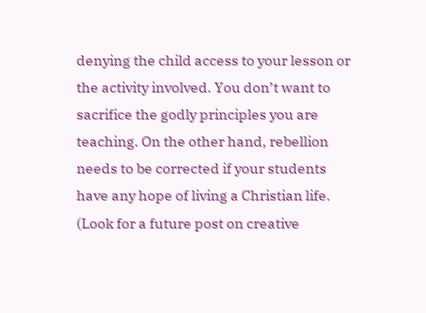denying the child access to your lesson or the activity involved. You don’t want to sacrifice the godly principles you are teaching. On the other hand, rebellion needs to be corrected if your students have any hope of living a Christian life. (Look for a future post on creative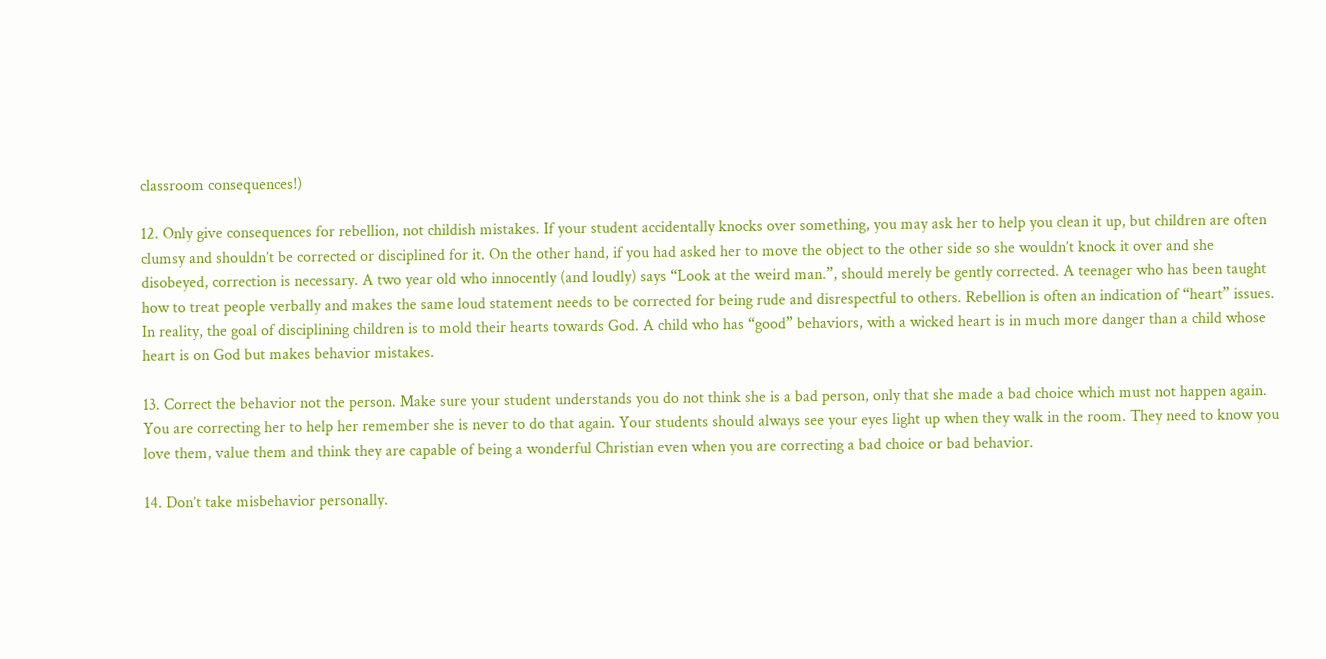classroom consequences!)

12. Only give consequences for rebellion, not childish mistakes. If your student accidentally knocks over something, you may ask her to help you clean it up, but children are often clumsy and shouldn’t be corrected or disciplined for it. On the other hand, if you had asked her to move the object to the other side so she wouldn’t knock it over and she disobeyed, correction is necessary. A two year old who innocently (and loudly) says “Look at the weird man.”, should merely be gently corrected. A teenager who has been taught how to treat people verbally and makes the same loud statement needs to be corrected for being rude and disrespectful to others. Rebellion is often an indication of “heart” issues. In reality, the goal of disciplining children is to mold their hearts towards God. A child who has “good” behaviors, with a wicked heart is in much more danger than a child whose heart is on God but makes behavior mistakes.

13. Correct the behavior not the person. Make sure your student understands you do not think she is a bad person, only that she made a bad choice which must not happen again. You are correcting her to help her remember she is never to do that again. Your students should always see your eyes light up when they walk in the room. They need to know you love them, value them and think they are capable of being a wonderful Christian even when you are correcting a bad choice or bad behavior.

14. Don’t take misbehavior personally.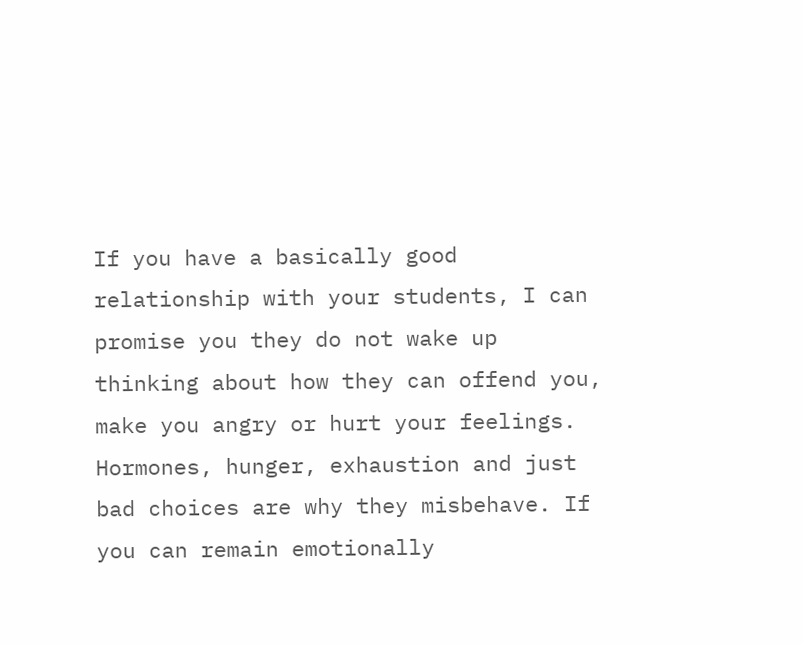If you have a basically good relationship with your students, I can promise you they do not wake up thinking about how they can offend you, make you angry or hurt your feelings. Hormones, hunger, exhaustion and just bad choices are why they misbehave. If you can remain emotionally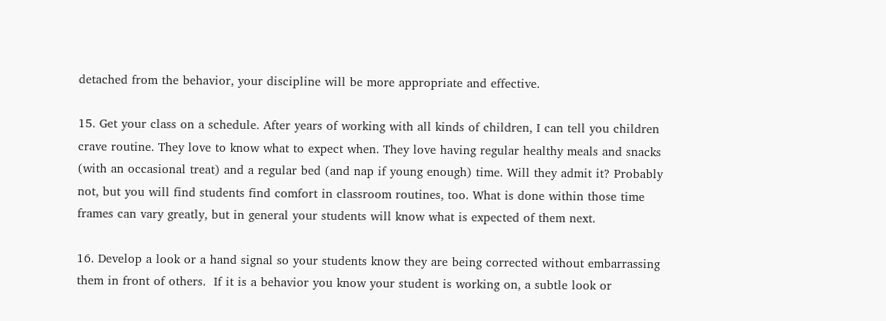detached from the behavior, your discipline will be more appropriate and effective.

15. Get your class on a schedule. After years of working with all kinds of children, I can tell you children crave routine. They love to know what to expect when. They love having regular healthy meals and snacks (with an occasional treat) and a regular bed (and nap if young enough) time. Will they admit it? Probably not, but you will find students find comfort in classroom routines, too. What is done within those time frames can vary greatly, but in general your students will know what is expected of them next.

16. Develop a look or a hand signal so your students know they are being corrected without embarrassing them in front of others.  If it is a behavior you know your student is working on, a subtle look or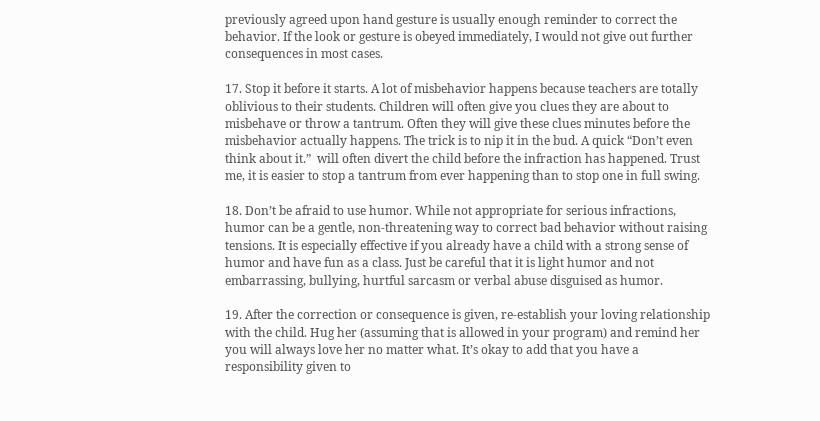previously agreed upon hand gesture is usually enough reminder to correct the behavior. If the look or gesture is obeyed immediately, I would not give out further consequences in most cases.

17. Stop it before it starts. A lot of misbehavior happens because teachers are totally oblivious to their students. Children will often give you clues they are about to misbehave or throw a tantrum. Often they will give these clues minutes before the misbehavior actually happens. The trick is to nip it in the bud. A quick “Don’t even think about it.”  will often divert the child before the infraction has happened. Trust me, it is easier to stop a tantrum from ever happening than to stop one in full swing.

18. Don’t be afraid to use humor. While not appropriate for serious infractions, humor can be a gentle, non-threatening way to correct bad behavior without raising tensions. It is especially effective if you already have a child with a strong sense of humor and have fun as a class. Just be careful that it is light humor and not embarrassing, bullying, hurtful sarcasm or verbal abuse disguised as humor.

19. After the correction or consequence is given, re-establish your loving relationship with the child. Hug her (assuming that is allowed in your program) and remind her you will always love her no matter what. It’s okay to add that you have a responsibility given to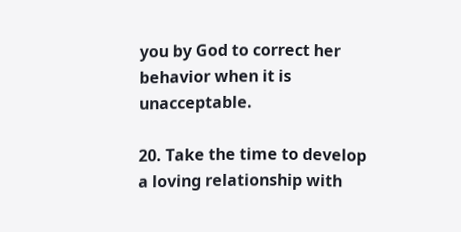you by God to correct her behavior when it is unacceptable.

20. Take the time to develop a loving relationship with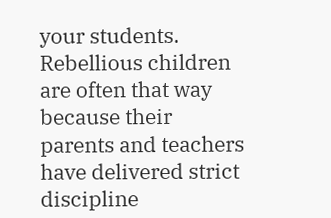your students. Rebellious children are often that way because their parents and teachers have delivered strict discipline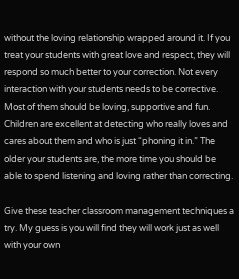without the loving relationship wrapped around it. If you treat your students with great love and respect, they will respond so much better to your correction. Not every interaction with your students needs to be corrective. Most of them should be loving, supportive and fun. Children are excellent at detecting who really loves and cares about them and who is just “phoning it in.” The older your students are, the more time you should be able to spend listening and loving rather than correcting.

Give these teacher classroom management techniques a try. My guess is you will find they will work just as well with your own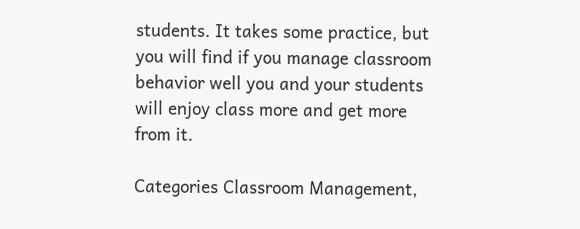students. It takes some practice, but you will find if you manage classroom behavior well you and your students will enjoy class more and get more from it.

Categories Classroom Management,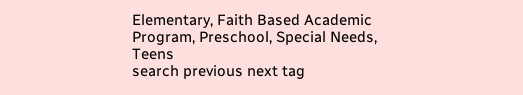Elementary, Faith Based Academic Program, Preschool, Special Needs, Teens
search previous next tag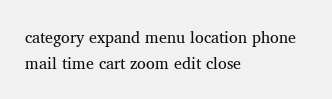category expand menu location phone mail time cart zoom edit close